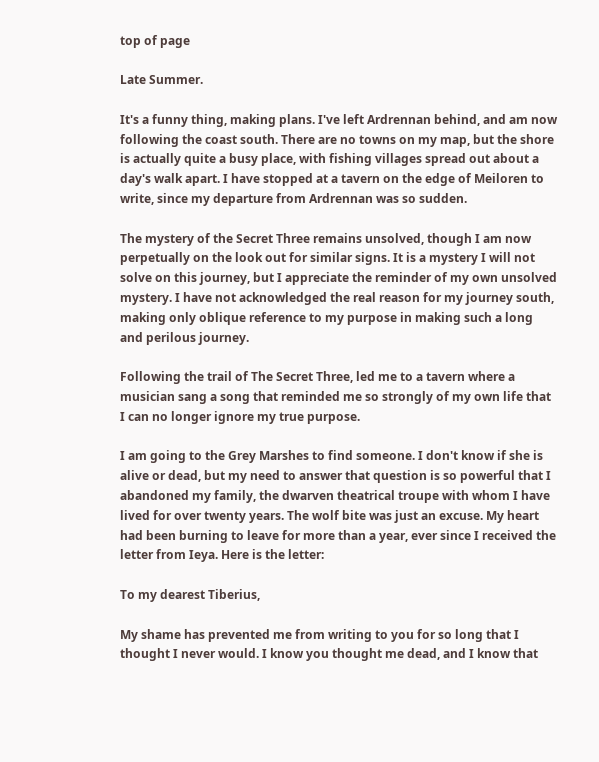top of page

Late Summer.

It's a funny thing, making plans. I've left Ardrennan behind, and am now following the coast south. There are no towns on my map, but the shore is actually quite a busy place, with fishing villages spread out about a day's walk apart. I have stopped at a tavern on the edge of Meiloren to write, since my departure from Ardrennan was so sudden.

The mystery of the Secret Three remains unsolved, though I am now perpetually on the look out for similar signs. It is a mystery I will not solve on this journey, but I appreciate the reminder of my own unsolved mystery. I have not acknowledged the real reason for my journey south, making only oblique reference to my purpose in making such a long and perilous journey.

Following the trail of The Secret Three, led me to a tavern where a musician sang a song that reminded me so strongly of my own life that I can no longer ignore my true purpose.

I am going to the Grey Marshes to find someone. I don't know if she is alive or dead, but my need to answer that question is so powerful that I abandoned my family, the dwarven theatrical troupe with whom I have lived for over twenty years. The wolf bite was just an excuse. My heart had been burning to leave for more than a year, ever since I received the letter from Ieya. Here is the letter:

To my dearest Tiberius,

My shame has prevented me from writing to you for so long that I thought I never would. I know you thought me dead, and I know that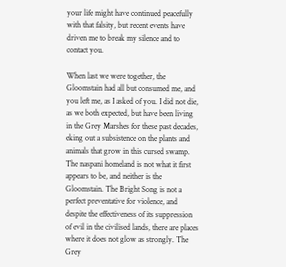your life might have continued peacefully with that falsity, but recent events have driven me to break my silence and to contact you.

When last we were together, the Gloomstain had all but consumed me, and you left me, as I asked of you. I did not die, as we both expected, but have been living in the Grey Marshes for these past decades, eking out a subsistence on the plants and animals that grow in this cursed swamp. The naspani homeland is not what it first appears to be, and neither is the Gloomstain. The Bright Song is not a perfect preventative for violence, and despite the effectiveness of its suppression of evil in the civilised lands, there are places where it does not glow as strongly. The Grey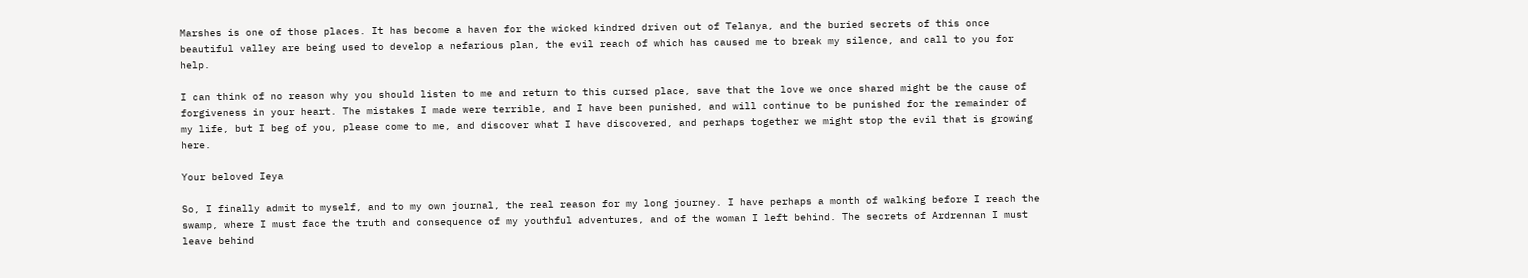Marshes is one of those places. It has become a haven for the wicked kindred driven out of Telanya, and the buried secrets of this once beautiful valley are being used to develop a nefarious plan, the evil reach of which has caused me to break my silence, and call to you for help.

I can think of no reason why you should listen to me and return to this cursed place, save that the love we once shared might be the cause of forgiveness in your heart. The mistakes I made were terrible, and I have been punished, and will continue to be punished for the remainder of my life, but I beg of you, please come to me, and discover what I have discovered, and perhaps together we might stop the evil that is growing here.

Your beloved Ieya

So, I finally admit to myself, and to my own journal, the real reason for my long journey. I have perhaps a month of walking before I reach the swamp, where I must face the truth and consequence of my youthful adventures, and of the woman I left behind. The secrets of Ardrennan I must leave behind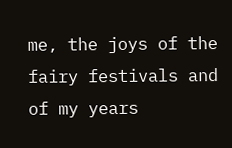me, the joys of the fairy festivals and of my years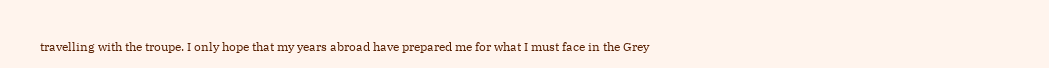travelling with the troupe. I only hope that my years abroad have prepared me for what I must face in the Grey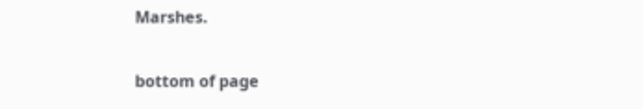Marshes.

bottom of page